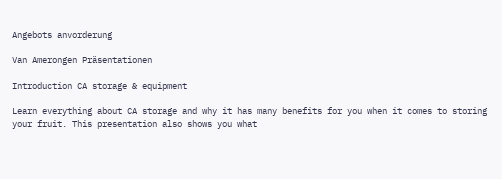Angebots anvorderung

Van Amerongen Präsentationen

Introduction CA storage & equipment

Learn everything about CA storage and why it has many benefits for you when it comes to storing your fruit. This presentation also shows you what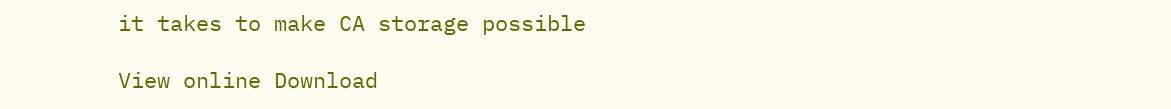it takes to make CA storage possible

View online Download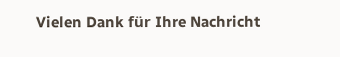Vielen Dank für Ihre Nachricht